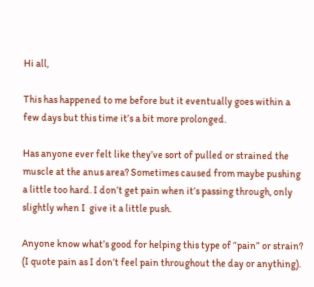Hi all,

This has happened to me before but it eventually goes within a few days but this time it’s a bit more prolonged.

Has anyone ever felt like they’ve sort of pulled or strained the muscle at the anus area? Sometimes caused from maybe pushing a little too hard. I don’t get pain when it’s passing through, only slightly when I  give it a little push.

Anyone know what’s good for helping this type of “pain” or strain? (I quote pain as I don’t feel pain throughout the day or anything).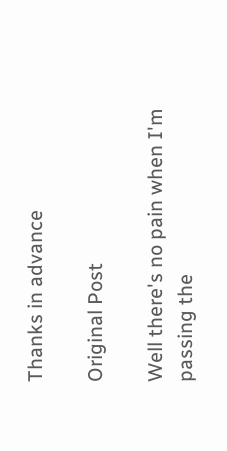Thanks in advance

Original Post

Well there's no pain when I'm passing the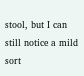stool, but I can still notice a mild sort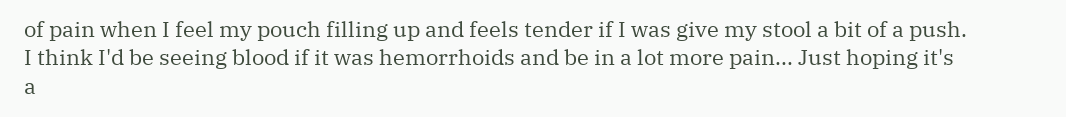of pain when I feel my pouch filling up and feels tender if I was give my stool a bit of a push. I think I'd be seeing blood if it was hemorrhoids and be in a lot more pain... Just hoping it's a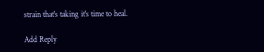strain that's taking it's time to heal.

Add Reply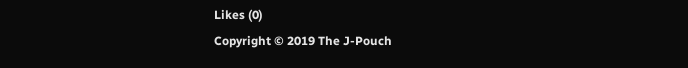Likes (0)
Copyright © 2019 The J-Pouch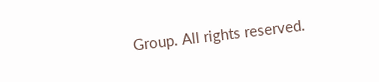Group. All rights reserved.